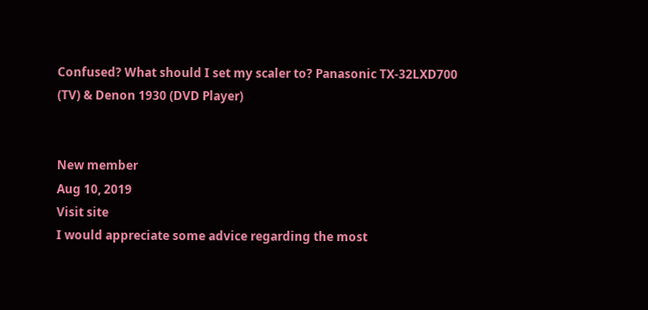Confused? What should I set my scaler to? Panasonic TX-32LXD700 (TV) & Denon 1930 (DVD Player)


New member
Aug 10, 2019
Visit site
I would appreciate some advice regarding the most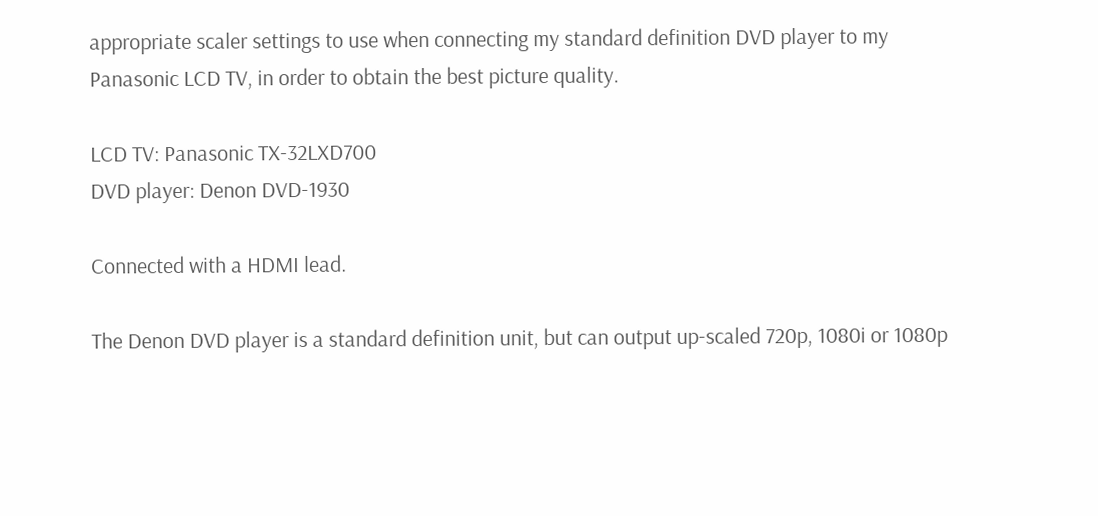appropriate scaler settings to use when connecting my standard definition DVD player to my Panasonic LCD TV, in order to obtain the best picture quality.

LCD TV: Panasonic TX-32LXD700
DVD player: Denon DVD-1930

Connected with a HDMI lead.

The Denon DVD player is a standard definition unit, but can output up-scaled 720p, 1080i or 1080p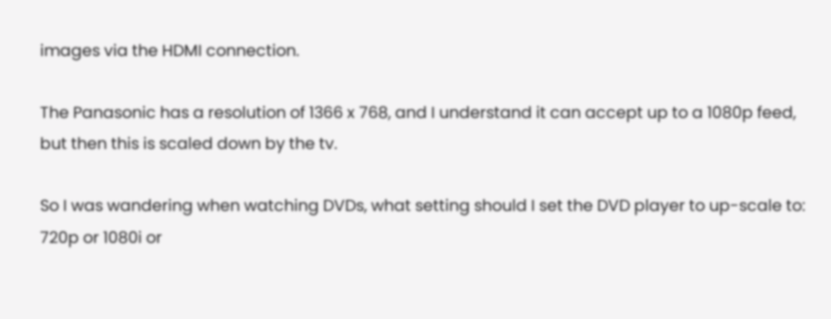images via the HDMI connection.

The Panasonic has a resolution of 1366 x 768, and I understand it can accept up to a 1080p feed, but then this is scaled down by the tv.

So I was wandering when watching DVDs, what setting should I set the DVD player to up-scale to: 720p or 1080i or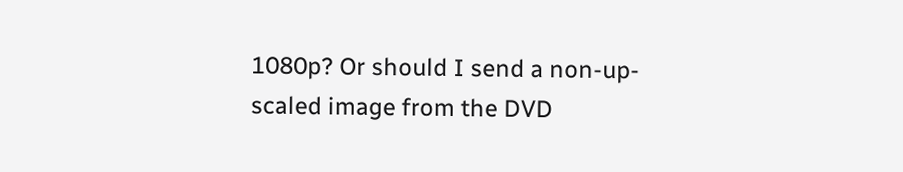1080p? Or should I send a non-up-scaled image from the DVD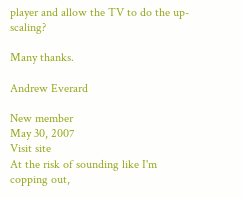player and allow the TV to do the up-scaling?

Many thanks.

Andrew Everard

New member
May 30, 2007
Visit site
At the risk of sounding like I'm copping out,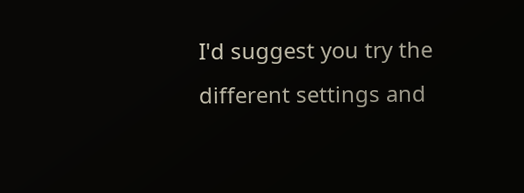I'd suggest you try the different settings and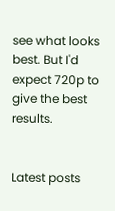see what looks best. But I'd expect 720p to give the best results.


Latest posts